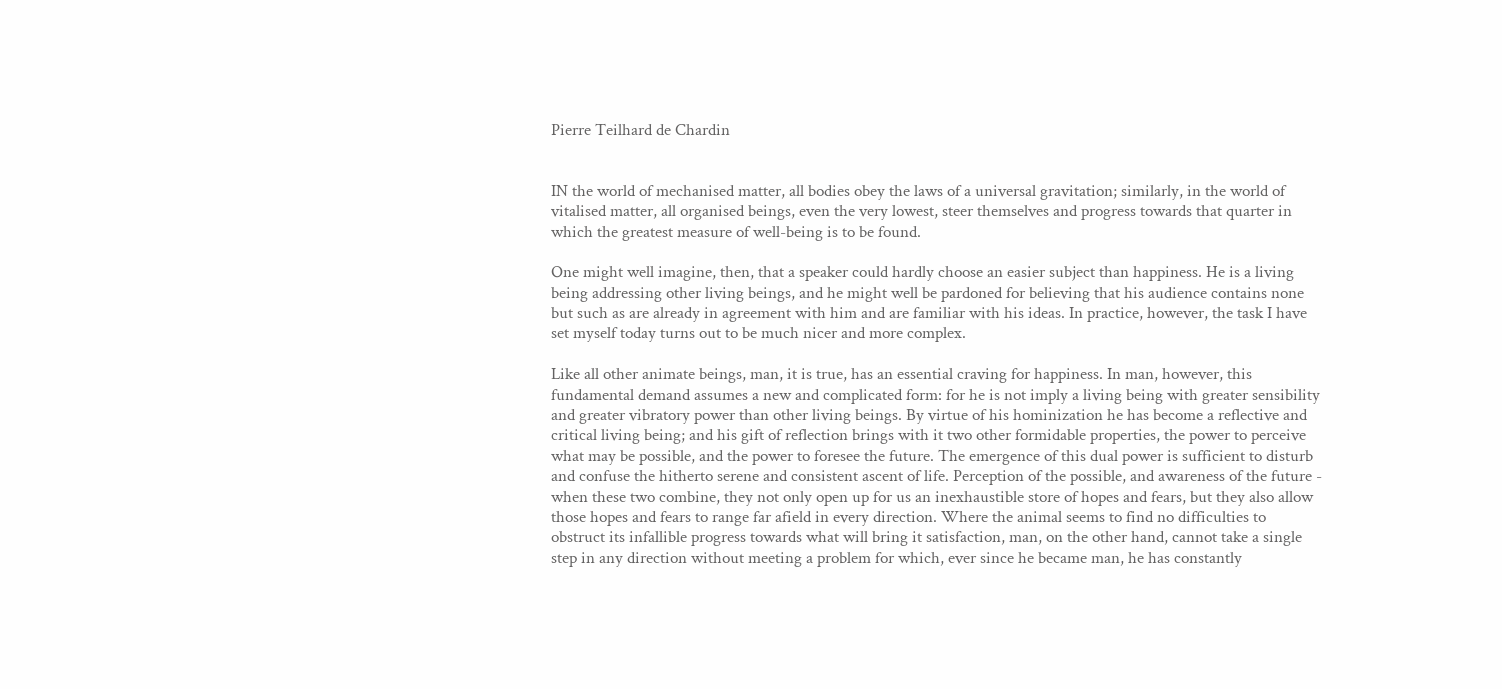Pierre Teilhard de Chardin


IN the world of mechanised matter, all bodies obey the laws of a universal gravitation; similarly, in the world of vitalised matter, all organised beings, even the very lowest, steer themselves and progress towards that quarter in which the greatest measure of well-being is to be found.

One might well imagine, then, that a speaker could hardly choose an easier subject than happiness. He is a living being addressing other living beings, and he might well be pardoned for believing that his audience contains none but such as are already in agreement with him and are familiar with his ideas. In practice, however, the task I have set myself today turns out to be much nicer and more complex.

Like all other animate beings, man, it is true, has an essential craving for happiness. In man, however, this fundamental demand assumes a new and complicated form: for he is not imply a living being with greater sensibility and greater vibratory power than other living beings. By virtue of his hominization he has become a reflective and critical living being; and his gift of reflection brings with it two other formidable properties, the power to perceive what may be possible, and the power to foresee the future. The emergence of this dual power is sufficient to disturb and confuse the hitherto serene and consistent ascent of life. Perception of the possible, and awareness of the future - when these two combine, they not only open up for us an inexhaustible store of hopes and fears, but they also allow those hopes and fears to range far afield in every direction. Where the animal seems to find no difficulties to obstruct its infallible progress towards what will bring it satisfaction, man, on the other hand, cannot take a single step in any direction without meeting a problem for which, ever since he became man, he has constantly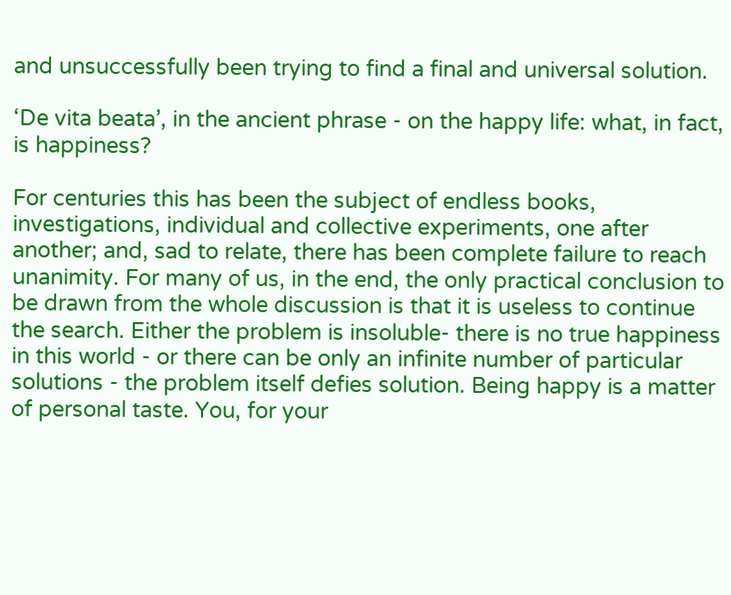and unsuccessfully been trying to find a final and universal solution.

‘De vita beata’, in the ancient phrase - on the happy life: what, in fact, is happiness?

For centuries this has been the subject of endless books, investigations, individual and collective experiments, one after another; and, sad to relate, there has been complete failure to reach unanimity. For many of us, in the end, the only practical conclusion to be drawn from the whole discussion is that it is useless to continue the search. Either the problem is insoluble- there is no true happiness in this world - or there can be only an infinite number of particular solutions - the problem itself defies solution. Being happy is a matter of personal taste. You, for your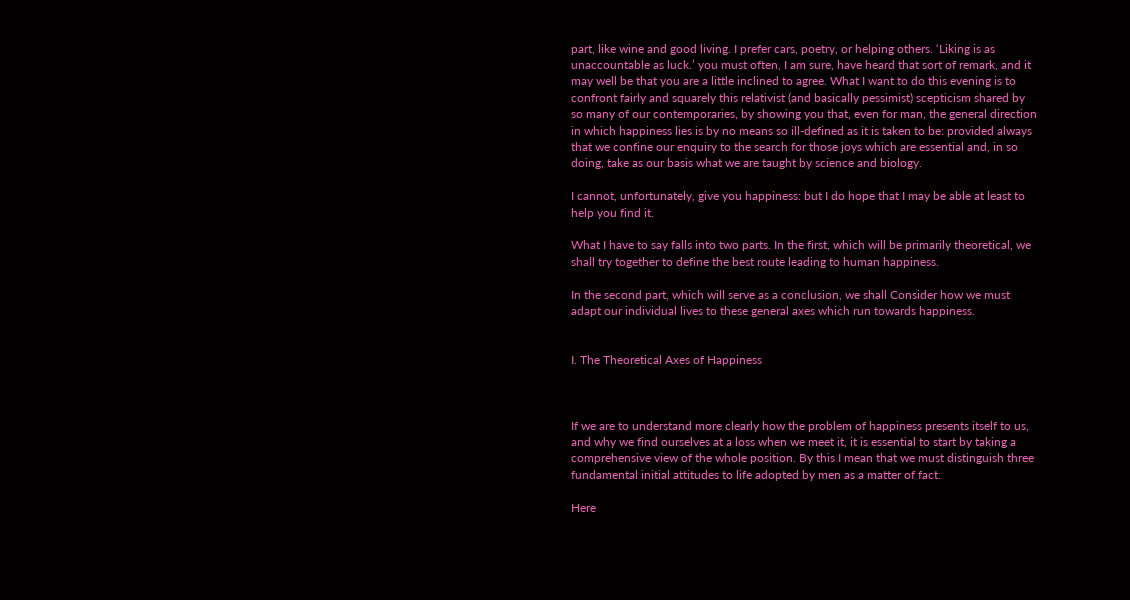part, like wine and good living. I prefer cars, poetry, or helping others. ‘Liking is as unaccountable as luck.’ you must often, I am sure, have heard that sort of remark, and it may well be that you are a little inclined to agree. What I want to do this evening is to confront fairly and squarely this relativist (and basically pessimist) scepticism shared by so many of our contemporaries, by showing you that, even for man, the general direction in which happiness lies is by no means so ill-defined as it is taken to be: provided always that we confine our enquiry to the search for those joys which are essential and, in so doing, take as our basis what we are taught by science and biology.

I cannot, unfortunately, give you happiness: but I do hope that I may be able at least to help you find it.

What I have to say falls into two parts. In the first, which will be primarily theoretical, we shall try together to define the best route leading to human happiness.

In the second part, which will serve as a conclusion, we shall Consider how we must adapt our individual lives to these general axes which run towards happiness.


I. The Theoretical Axes of Happiness



If we are to understand more clearly how the problem of happiness presents itself to us, and why we find ourselves at a loss when we meet it, it is essential to start by taking a comprehensive view of the whole position. By this I mean that we must distinguish three fundamental initial attitudes to life adopted by men as a matter of fact.

Here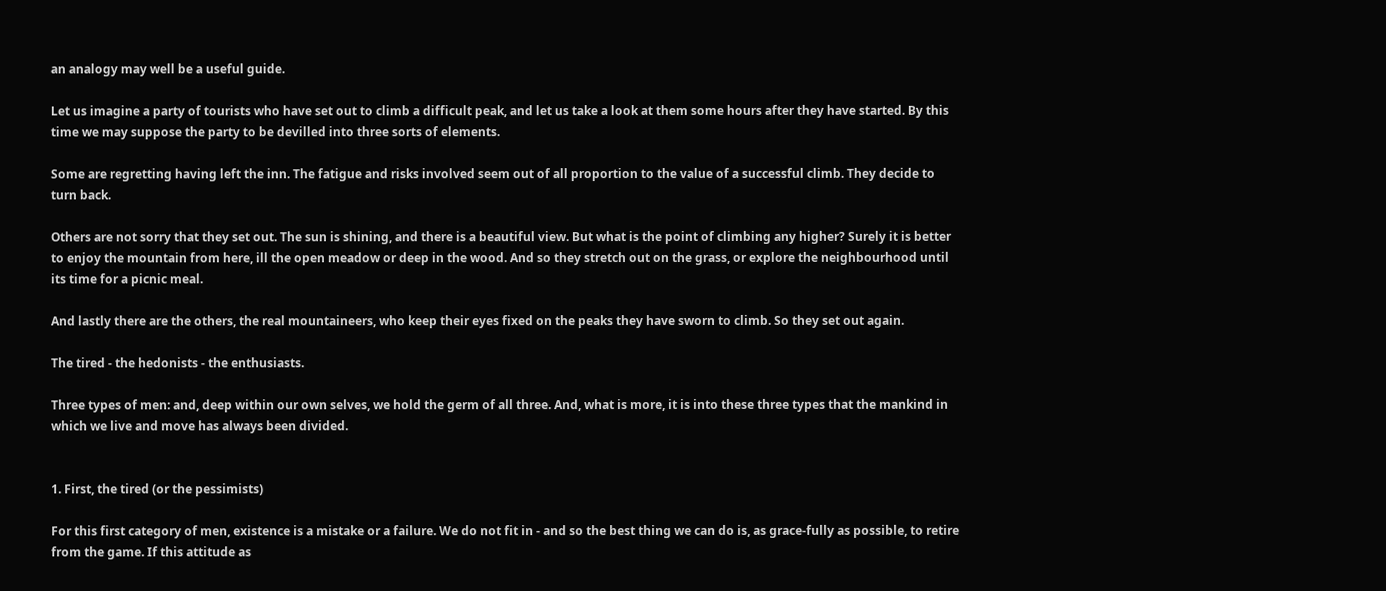an analogy may well be a useful guide.

Let us imagine a party of tourists who have set out to climb a difficult peak, and let us take a look at them some hours after they have started. By this time we may suppose the party to be devilled into three sorts of elements.

Some are regretting having left the inn. The fatigue and risks involved seem out of all proportion to the value of a successful climb. They decide to turn back.

Others are not sorry that they set out. The sun is shining, and there is a beautiful view. But what is the point of climbing any higher? Surely it is better to enjoy the mountain from here, ill the open meadow or deep in the wood. And so they stretch out on the grass, or explore the neighbourhood until its time for a picnic meal.

And lastly there are the others, the real mountaineers, who keep their eyes fixed on the peaks they have sworn to climb. So they set out again.

The tired - the hedonists - the enthusiasts.

Three types of men: and, deep within our own selves, we hold the germ of all three. And, what is more, it is into these three types that the mankind in which we live and move has always been divided.


1. First, the tired (or the pessimists)

For this first category of men, existence is a mistake or a failure. We do not fit in - and so the best thing we can do is, as grace-fully as possible, to retire from the game. If this attitude as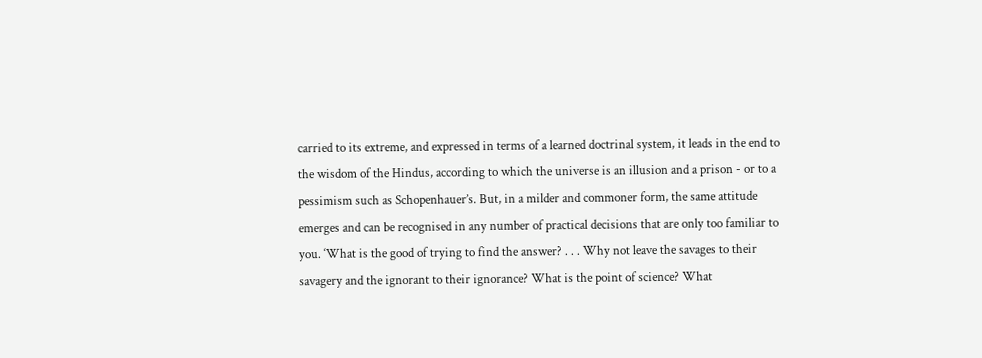carried to its extreme, and expressed in terms of a learned doctrinal system, it leads in the end to the wisdom of the Hindus, according to which the universe is an illusion and a prison - or to a pessimism such as Schopenhauer’s. But, in a milder and commoner form, the same attitude emerges and can be recognised in any number of practical decisions that are only too familiar to you. ‘What is the good of trying to find the answer? . . . Why not leave the savages to their savagery and the ignorant to their ignorance? What is the point of science? What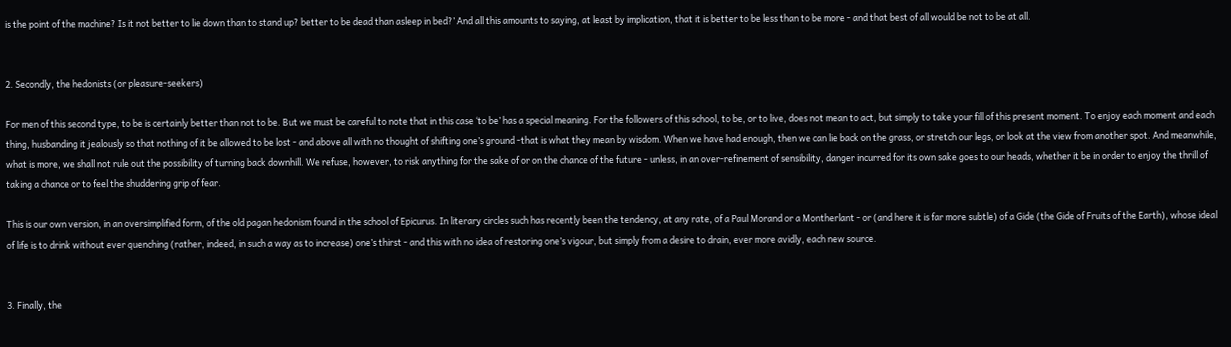is the point of the machine? Is it not better to lie down than to stand up? better to be dead than asleep in bed?’ And all this amounts to saying, at least by implication, that it is better to be less than to be more - and that best of all would be not to be at all.


2. Secondly, the hedonists (or pleasure-seekers)

For men of this second type, to be is certainly better than not to be. But we must be careful to note that in this case ‘to be’ has a special meaning. For the followers of this school, to be, or to live, does not mean to act, but simply to take your fill of this present moment. To enjoy each moment and each thing, husbanding it jealously so that nothing of it be allowed to be lost - and above all with no thought of shifting one’s ground -that is what they mean by wisdom. When we have had enough, then we can lie back on the grass, or stretch our legs, or look at the view from another spot. And meanwhile, what is more, we shall not rule out the possibility of turning back downhill. We refuse, however, to risk anything for the sake of or on the chance of the future - unless, in an over-refinement of sensibility, danger incurred for its own sake goes to our heads, whether it be in order to enjoy the thrill of taking a chance or to feel the shuddering grip of fear.

This is our own version, in an oversimplified form, of the old pagan hedonism found in the school of Epicurus. In literary circles such has recently been the tendency, at any rate, of a Paul Morand or a Montherlant - or (and here it is far more subtle) of a Gide (the Gide of Fruits of the Earth), whose ideal of life is to drink without ever quenching (rather, indeed, in such a way as to increase) one’s thirst - and this with no idea of restoring one’s vigour, but simply from a desire to drain, ever more avidly, each new source.


3. Finally, the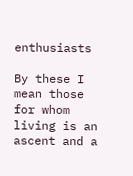enthusiasts

By these I mean those for whom living is an ascent and a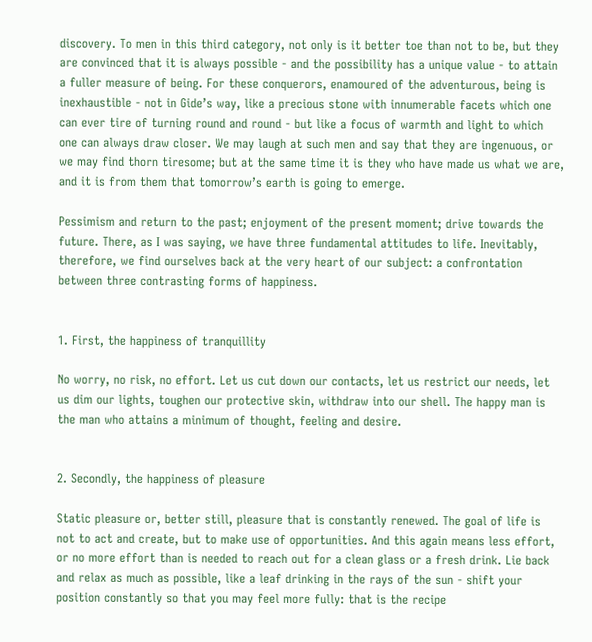discovery. To men in this third category, not only is it better toe than not to be, but they are convinced that it is always possible - and the possibility has a unique value - to attain a fuller measure of being. For these conquerors, enamoured of the adventurous, being is inexhaustible - not in Gide’s way, like a precious stone with innumerable facets which one can ever tire of turning round and round - but like a focus of warmth and light to which one can always draw closer. We may laugh at such men and say that they are ingenuous, or we may find thorn tiresome; but at the same time it is they who have made us what we are, and it is from them that tomorrow’s earth is going to emerge.

Pessimism and return to the past; enjoyment of the present moment; drive towards the future. There, as I was saying, we have three fundamental attitudes to life. Inevitably, therefore, we find ourselves back at the very heart of our subject: a confrontation between three contrasting forms of happiness.


1. First, the happiness of tranquillity

No worry, no risk, no effort. Let us cut down our contacts, let us restrict our needs, let us dim our lights, toughen our protective skin, withdraw into our shell. The happy man is the man who attains a minimum of thought, feeling and desire.


2. Secondly, the happiness of pleasure

Static pleasure or, better still, pleasure that is constantly renewed. The goal of life is not to act and create, but to make use of opportunities. And this again means less effort, or no more effort than is needed to reach out for a clean glass or a fresh drink. Lie back and relax as much as possible, like a leaf drinking in the rays of the sun - shift your position constantly so that you may feel more fully: that is the recipe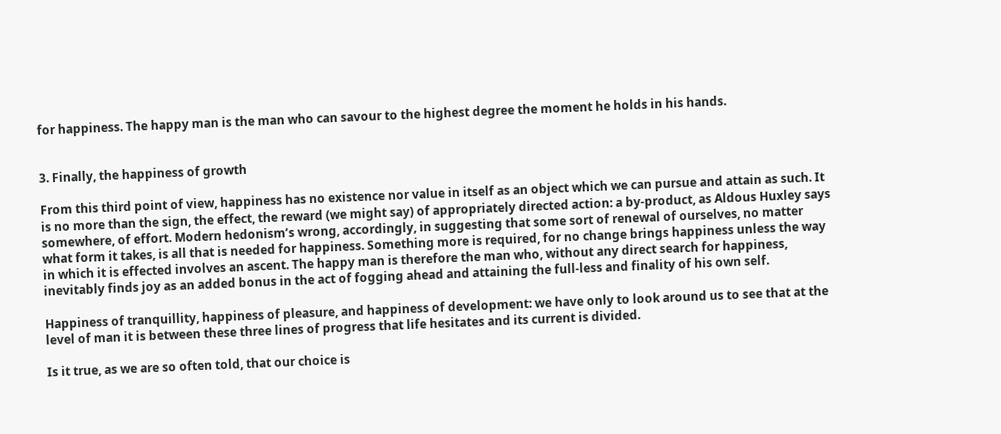for happiness. The happy man is the man who can savour to the highest degree the moment he holds in his hands.


3. Finally, the happiness of growth

From this third point of view, happiness has no existence nor value in itself as an object which we can pursue and attain as such. It is no more than the sign, the effect, the reward (we might say) of appropriately directed action: a by-product, as Aldous Huxley says somewhere, of effort. Modern hedonism’s wrong, accordingly, in suggesting that some sort of renewal of ourselves, no matter what form it takes, is all that is needed for happiness. Something more is required, for no change brings happiness unless the way in which it is effected involves an ascent. The happy man is therefore the man who, without any direct search for happiness, inevitably finds joy as an added bonus in the act of fogging ahead and attaining the full-less and finality of his own self.

Happiness of tranquillity, happiness of pleasure, and happiness of development: we have only to look around us to see that at the level of man it is between these three lines of progress that life hesitates and its current is divided.

Is it true, as we are so often told, that our choice is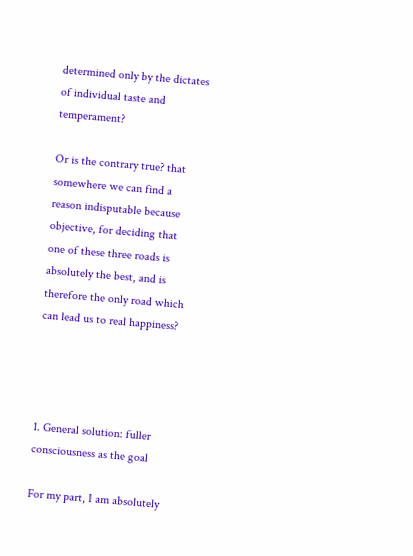determined only by the dictates of individual taste and temperament?

Or is the contrary true? that somewhere we can find a reason indisputable because objective, for deciding that one of these three roads is absolutely the best, and is therefore the only road which can lead us to real happiness?




1. General solution: fuller consciousness as the goal

For my part, I am absolutely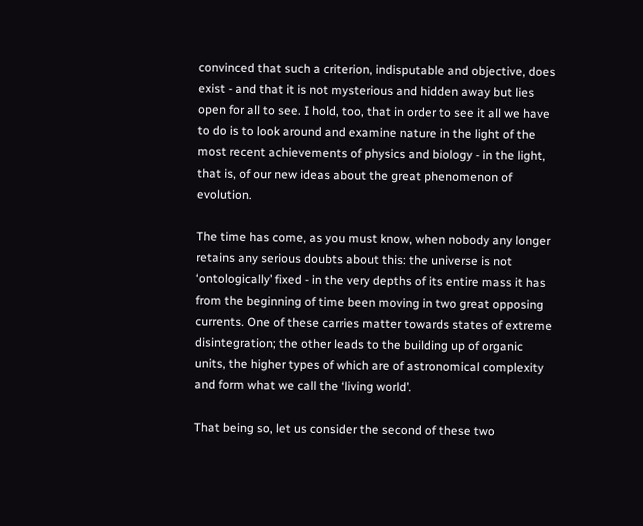convinced that such a criterion, indisputable and objective, does exist - and that it is not mysterious and hidden away but lies open for all to see. I hold, too, that in order to see it all we have to do is to look around and examine nature in the light of the most recent achievements of physics and biology - in the light, that is, of our new ideas about the great phenomenon of evolution.

The time has come, as you must know, when nobody any longer retains any serious doubts about this: the universe is not ‘ontologically’ fixed - in the very depths of its entire mass it has from the beginning of time been moving in two great opposing currents. One of these carries matter towards states of extreme disintegration; the other leads to the building up of organic units, the higher types of which are of astronomical complexity and form what we call the ‘living world’.

That being so, let us consider the second of these two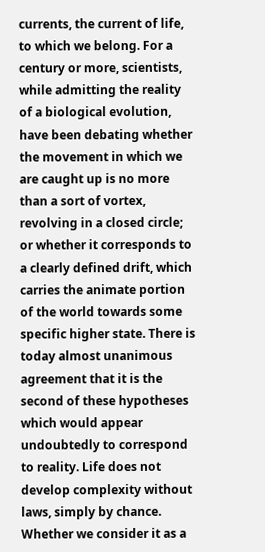currents, the current of life, to which we belong. For a century or more, scientists, while admitting the reality of a biological evolution, have been debating whether the movement in which we are caught up is no more than a sort of vortex, revolving in a closed circle; or whether it corresponds to a clearly defined drift, which carries the animate portion of the world towards some specific higher state. There is today almost unanimous agreement that it is the second of these hypotheses which would appear undoubtedly to correspond to reality. Life does not develop complexity without laws, simply by chance. Whether we consider it as a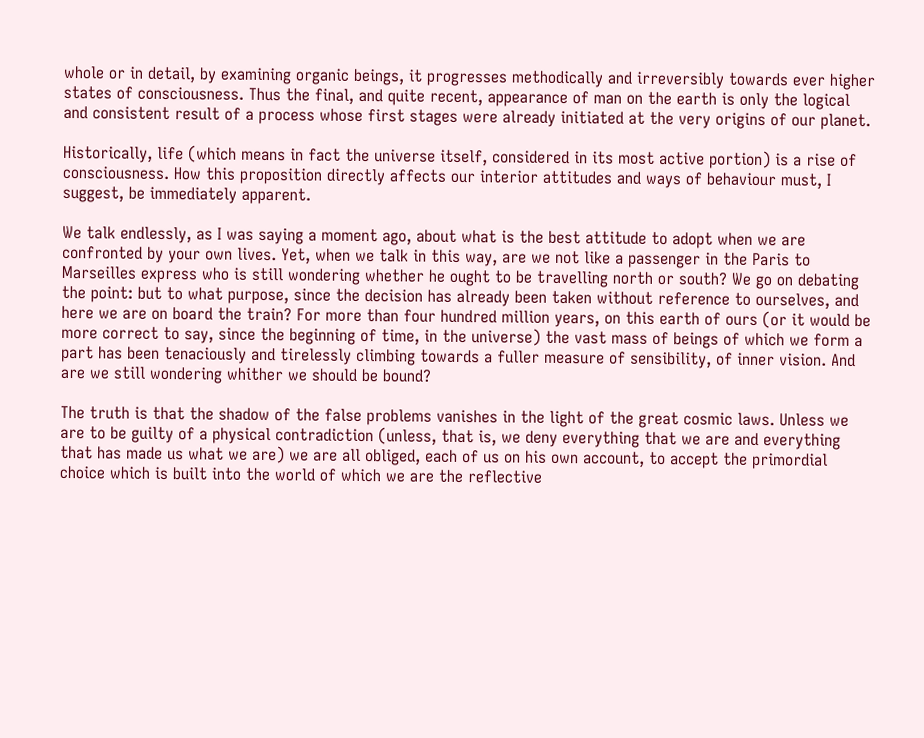whole or in detail, by examining organic beings, it progresses methodically and irreversibly towards ever higher states of consciousness. Thus the final, and quite recent, appearance of man on the earth is only the logical and consistent result of a process whose first stages were already initiated at the very origins of our planet.

Historically, life (which means in fact the universe itself, considered in its most active portion) is a rise of consciousness. How this proposition directly affects our interior attitudes and ways of behaviour must, I suggest, be immediately apparent.

We talk endlessly, as I was saying a moment ago, about what is the best attitude to adopt when we are confronted by your own lives. Yet, when we talk in this way, are we not like a passenger in the Paris to Marseilles express who is still wondering whether he ought to be travelling north or south? We go on debating the point: but to what purpose, since the decision has already been taken without reference to ourselves, and here we are on board the train? For more than four hundred million years, on this earth of ours (or it would be more correct to say, since the beginning of time, in the universe) the vast mass of beings of which we form a part has been tenaciously and tirelessly climbing towards a fuller measure of sensibility, of inner vision. And are we still wondering whither we should be bound?

The truth is that the shadow of the false problems vanishes in the light of the great cosmic laws. Unless we are to be guilty of a physical contradiction (unless, that is, we deny everything that we are and everything that has made us what we are) we are all obliged, each of us on his own account, to accept the primordial choice which is built into the world of which we are the reflective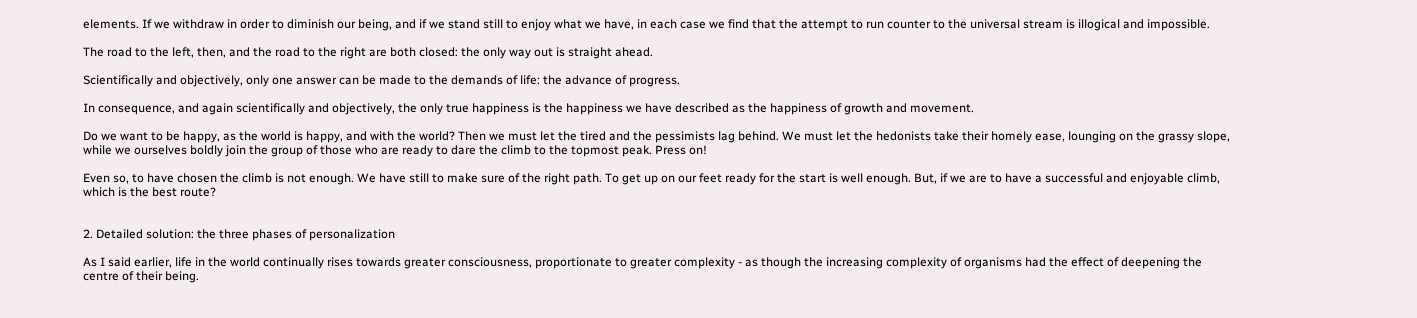elements. If we withdraw in order to diminish our being, and if we stand still to enjoy what we have, in each case we find that the attempt to run counter to the universal stream is illogical and impossible.

The road to the left, then, and the road to the right are both closed: the only way out is straight ahead.

Scientifically and objectively, only one answer can be made to the demands of life: the advance of progress.

In consequence, and again scientifically and objectively, the only true happiness is the happiness we have described as the happiness of growth and movement.

Do we want to be happy, as the world is happy, and with the world? Then we must let the tired and the pessimists lag behind. We must let the hedonists take their homely ease, lounging on the grassy slope, while we ourselves boldly join the group of those who are ready to dare the climb to the topmost peak. Press on!

Even so, to have chosen the climb is not enough. We have still to make sure of the right path. To get up on our feet ready for the start is well enough. But, if we are to have a successful and enjoyable climb, which is the best route?


2. Detailed solution: the three phases of personalization

As I said earlier, life in the world continually rises towards greater consciousness, proportionate to greater complexity - as though the increasing complexity of organisms had the effect of deepening the centre of their being.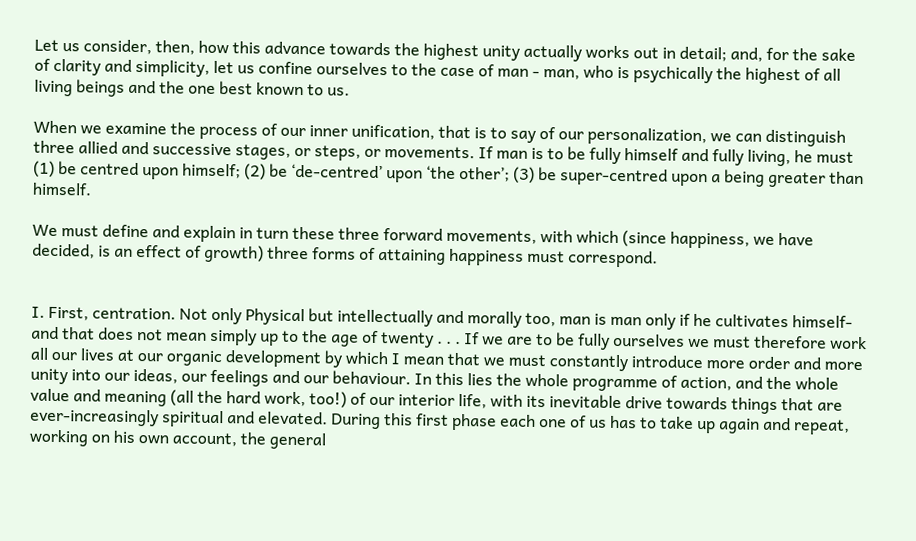Let us consider, then, how this advance towards the highest unity actually works out in detail; and, for the sake of clarity and simplicity, let us confine ourselves to the case of man - man, who is psychically the highest of all living beings and the one best known to us.

When we examine the process of our inner unification, that is to say of our personalization, we can distinguish three allied and successive stages, or steps, or movements. If man is to be fully himself and fully living, he must (1) be centred upon himself; (2) be ‘de-centred’ upon ‘the other’; (3) be super-centred upon a being greater than himself.

We must define and explain in turn these three forward movements, with which (since happiness, we have decided, is an effect of growth) three forms of attaining happiness must correspond.


I. First, centration. Not only Physical but intellectually and morally too, man is man only if he cultivates himself- and that does not mean simply up to the age of twenty . . . If we are to be fully ourselves we must therefore work all our lives at our organic development by which I mean that we must constantly introduce more order and more unity into our ideas, our feelings and our behaviour. In this lies the whole programme of action, and the whole value and meaning (all the hard work, too!) of our interior life, with its inevitable drive towards things that are ever-increasingly spiritual and elevated. During this first phase each one of us has to take up again and repeat, working on his own account, the general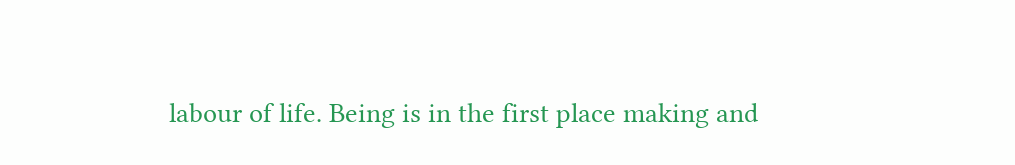labour of life. Being is in the first place making and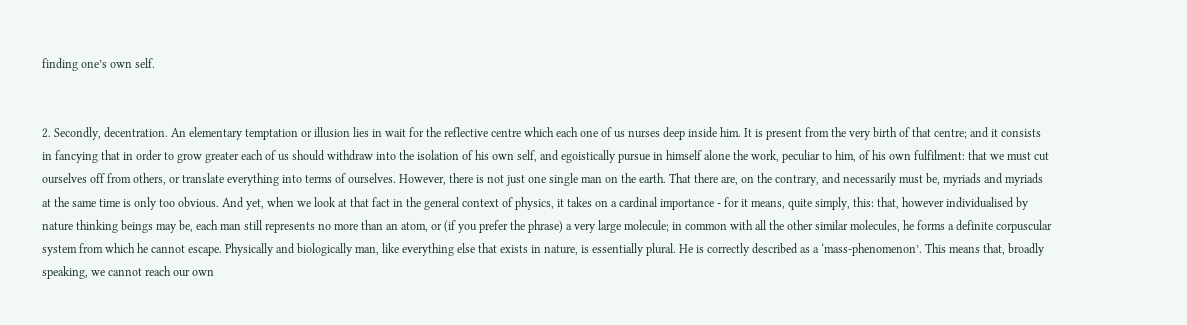finding one’s own self.


2. Secondly, decentration. An elementary temptation or illusion lies in wait for the reflective centre which each one of us nurses deep inside him. It is present from the very birth of that centre; and it consists in fancying that in order to grow greater each of us should withdraw into the isolation of his own self, and egoistically pursue in himself alone the work, peculiar to him, of his own fulfilment: that we must cut ourselves off from others, or translate everything into terms of ourselves. However, there is not just one single man on the earth. That there are, on the contrary, and necessarily must be, myriads and myriads at the same time is only too obvious. And yet, when we look at that fact in the general context of physics, it takes on a cardinal importance - for it means, quite simply, this: that, however individualised by nature thinking beings may be, each man still represents no more than an atom, or (if you prefer the phrase) a very large molecule; in common with all the other similar molecules, he forms a definite corpuscular system from which he cannot escape. Physically and biologically man, like everything else that exists in nature, is essentially plural. He is correctly described as a ‘mass-phenomenon’. This means that, broadly speaking, we cannot reach our own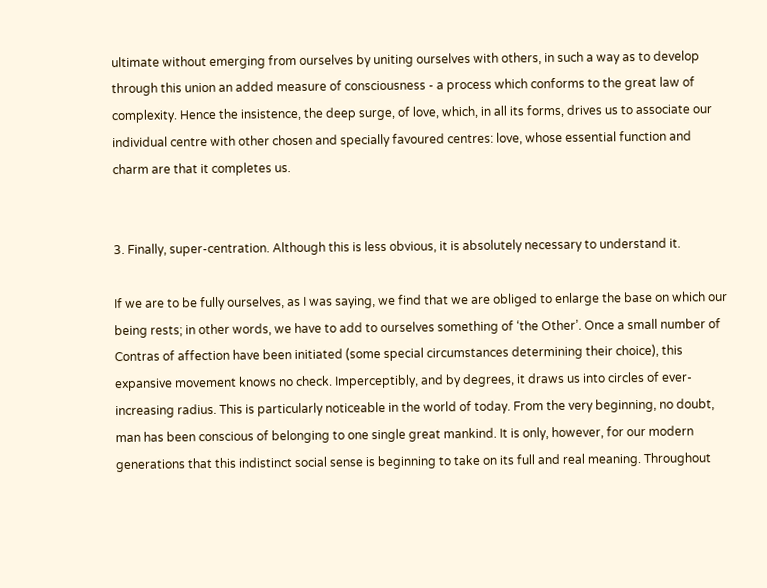ultimate without emerging from ourselves by uniting ourselves with others, in such a way as to develop through this union an added measure of consciousness - a process which conforms to the great law of complexity. Hence the insistence, the deep surge, of love, which, in all its forms, drives us to associate our individual centre with other chosen and specially favoured centres: love, whose essential function and charm are that it completes us.


3. Finally, super-centration. Although this is less obvious, it is absolutely necessary to understand it.

If we are to be fully ourselves, as I was saying, we find that we are obliged to enlarge the base on which our being rests; in other words, we have to add to ourselves something of ‘the Other’. Once a small number of Contras of affection have been initiated (some special circumstances determining their choice), this expansive movement knows no check. Imperceptibly, and by degrees, it draws us into circles of ever-increasing radius. This is particularly noticeable in the world of today. From the very beginning, no doubt, man has been conscious of belonging to one single great mankind. It is only, however, for our modern generations that this indistinct social sense is beginning to take on its full and real meaning. Throughout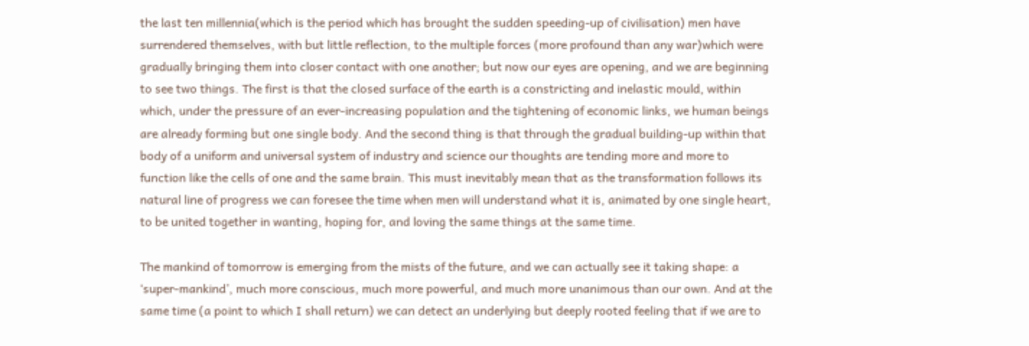the last ten millennia(which is the period which has brought the sudden speeding-up of civilisation) men have surrendered themselves, with but little reflection, to the multiple forces (more profound than any war)which were gradually bringing them into closer contact with one another; but now our eyes are opening, and we are beginning to see two things. The first is that the closed surface of the earth is a constricting and inelastic mould, within which, under the pressure of an ever-increasing population and the tightening of economic links, we human beings are already forming but one single body. And the second thing is that through the gradual building-up within that body of a uniform and universal system of industry and science our thoughts are tending more and more to function like the cells of one and the same brain. This must inevitably mean that as the transformation follows its natural line of progress we can foresee the time when men will understand what it is, animated by one single heart, to be united together in wanting, hoping for, and loving the same things at the same time.

The mankind of tomorrow is emerging from the mists of the future, and we can actually see it taking shape: a ‘super-mankind’, much more conscious, much more powerful, and much more unanimous than our own. And at the same time (a point to which I shall return) we can detect an underlying but deeply rooted feeling that if we are to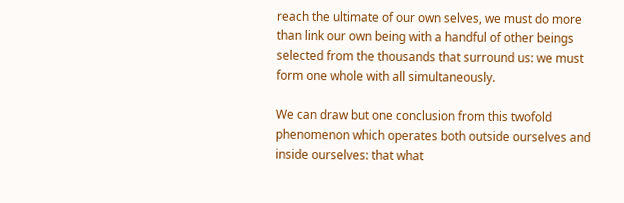reach the ultimate of our own selves, we must do more than link our own being with a handful of other beings selected from the thousands that surround us: we must form one whole with all simultaneously.

We can draw but one conclusion from this twofold phenomenon which operates both outside ourselves and inside ourselves: that what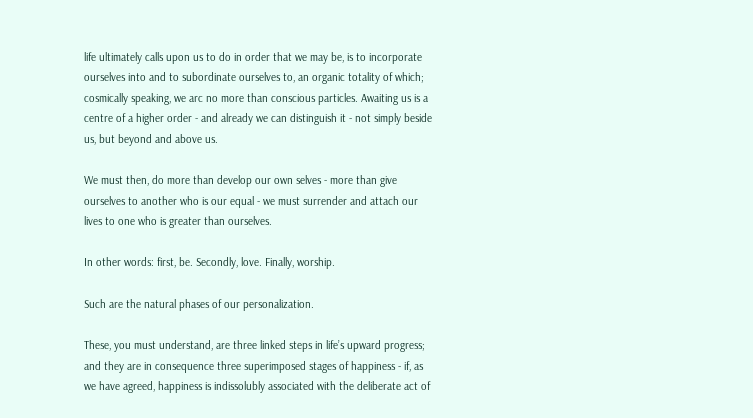life ultimately calls upon us to do in order that we may be, is to incorporate ourselves into and to subordinate ourselves to, an organic totality of which; cosmically speaking, we arc no more than conscious particles. Awaiting us is a centre of a higher order - and already we can distinguish it - not simply beside us, but beyond and above us.

We must then, do more than develop our own selves - more than give ourselves to another who is our equal - we must surrender and attach our lives to one who is greater than ourselves.

In other words: first, be. Secondly, love. Finally, worship.

Such are the natural phases of our personalization.

These, you must understand, are three linked steps in life’s upward progress; and they are in consequence three superimposed stages of happiness - if, as we have agreed, happiness is indissolubly associated with the deliberate act of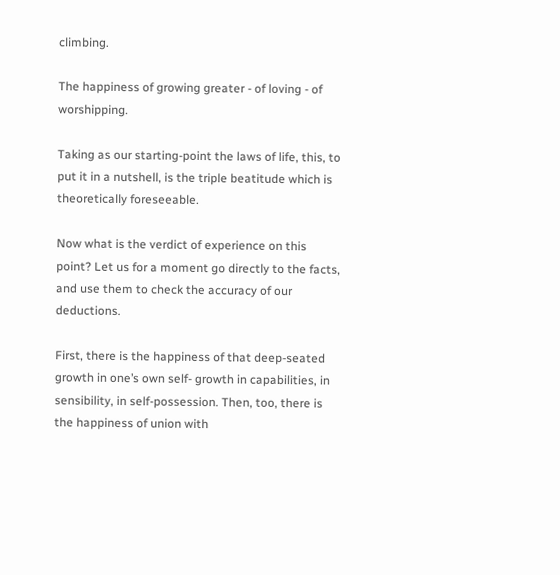climbing.

The happiness of growing greater - of loving - of worshipping.

Taking as our starting-point the laws of life, this, to put it in a nutshell, is the triple beatitude which is theoretically foreseeable.

Now what is the verdict of experience on this point? Let us for a moment go directly to the facts, and use them to check the accuracy of our deductions.

First, there is the happiness of that deep-seated growth in one’s own self- growth in capabilities, in sensibility, in self-possession. Then, too, there is the happiness of union with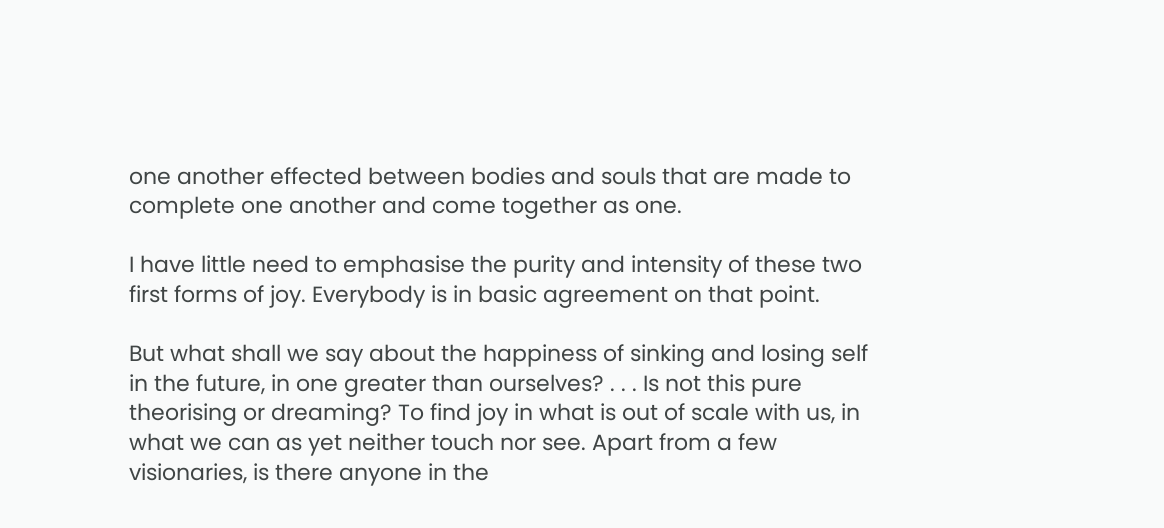one another effected between bodies and souls that are made to complete one another and come together as one.

I have little need to emphasise the purity and intensity of these two first forms of joy. Everybody is in basic agreement on that point.

But what shall we say about the happiness of sinking and losing self in the future, in one greater than ourselves? . . . Is not this pure theorising or dreaming? To find joy in what is out of scale with us, in what we can as yet neither touch nor see. Apart from a few visionaries, is there anyone in the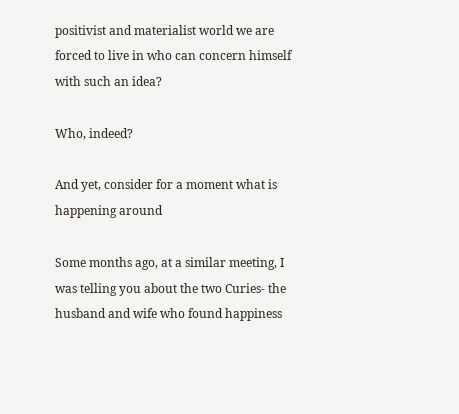positivist and materialist world we are forced to live in who can concern himself with such an idea?

Who, indeed?

And yet, consider for a moment what is happening around

Some months ago, at a similar meeting, I was telling you about the two Curies- the husband and wife who found happiness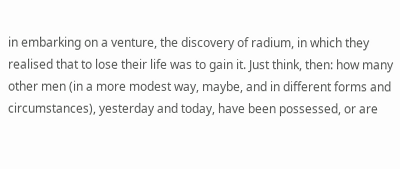in embarking on a venture, the discovery of radium, in which they realised that to lose their life was to gain it. Just think, then: how many other men (in a more modest way, maybe, and in different forms and circumstances), yesterday and today, have been possessed, or are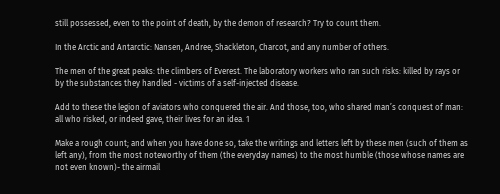still possessed, even to the point of death, by the demon of research? Try to count them.

In the Arctic and Antarctic: Nansen, Andree, Shackleton, Charcot, and any number of others.

The men of the great peaks: the climbers of Everest. The laboratory workers who ran such risks: killed by rays or by the substances they handled - victims of a self-injected disease.

Add to these the legion of aviators who conquered the air. And those, too, who shared man’s conquest of man: all who risked, or indeed gave, their lives for an idea. 1

Make a rough count; and when you have done so, take the writings and letters left by these men (such of them as left any), from the most noteworthy of them (the everyday names) to the most humble (those whose names are not even known)- the airmail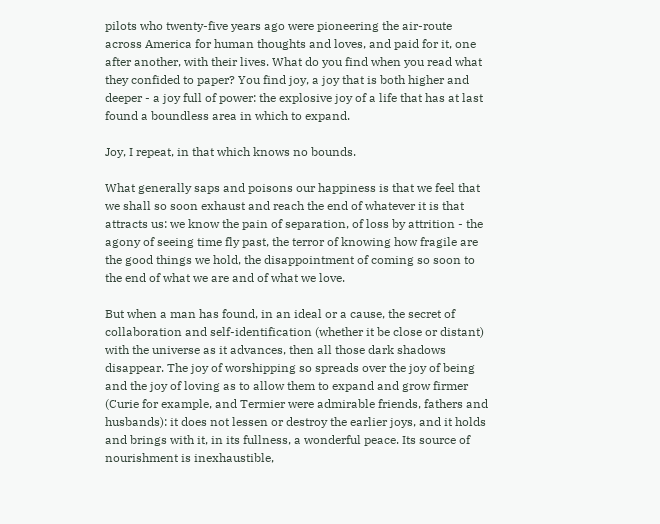pilots who twenty-five years ago were pioneering the air-route across America for human thoughts and loves, and paid for it, one after another, with their lives. What do you find when you read what they confided to paper? You find joy, a joy that is both higher and deeper - a joy full of power: the explosive joy of a life that has at last found a boundless area in which to expand.

Joy, I repeat, in that which knows no bounds.

What generally saps and poisons our happiness is that we feel that we shall so soon exhaust and reach the end of whatever it is that attracts us: we know the pain of separation, of loss by attrition - the agony of seeing time fly past, the terror of knowing how fragile are the good things we hold, the disappointment of coming so soon to the end of what we are and of what we love.

But when a man has found, in an ideal or a cause, the secret of collaboration and self-identification (whether it be close or distant) with the universe as it advances, then all those dark shadows disappear. The joy of worshipping so spreads over the joy of being and the joy of loving as to allow them to expand and grow firmer (Curie for example, and Termier were admirable friends, fathers and husbands): it does not lessen or destroy the earlier joys, and it holds and brings with it, in its fullness, a wonderful peace. Its source of nourishment is inexhaustible,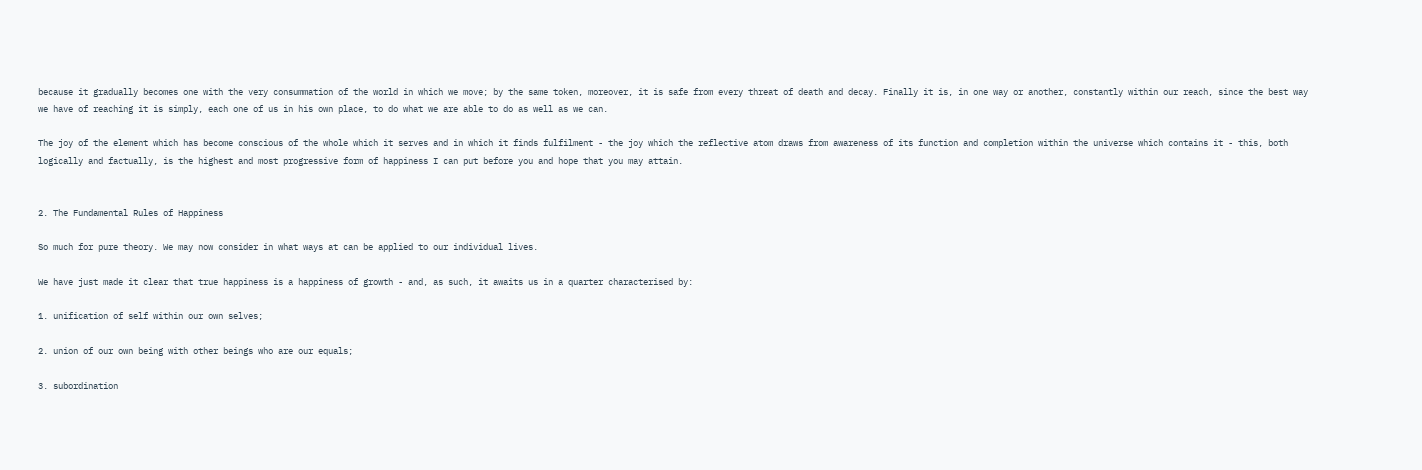because it gradually becomes one with the very consummation of the world in which we move; by the same token, moreover, it is safe from every threat of death and decay. Finally it is, in one way or another, constantly within our reach, since the best way we have of reaching it is simply, each one of us in his own place, to do what we are able to do as well as we can.

The joy of the element which has become conscious of the whole which it serves and in which it finds fulfilment - the joy which the reflective atom draws from awareness of its function and completion within the universe which contains it - this, both logically and factually, is the highest and most progressive form of happiness I can put before you and hope that you may attain.


2. The Fundamental Rules of Happiness

So much for pure theory. We may now consider in what ways at can be applied to our individual lives.

We have just made it clear that true happiness is a happiness of growth - and, as such, it awaits us in a quarter characterised by:

1. unification of self within our own selves;

2. union of our own being with other beings who are our equals;

3. subordination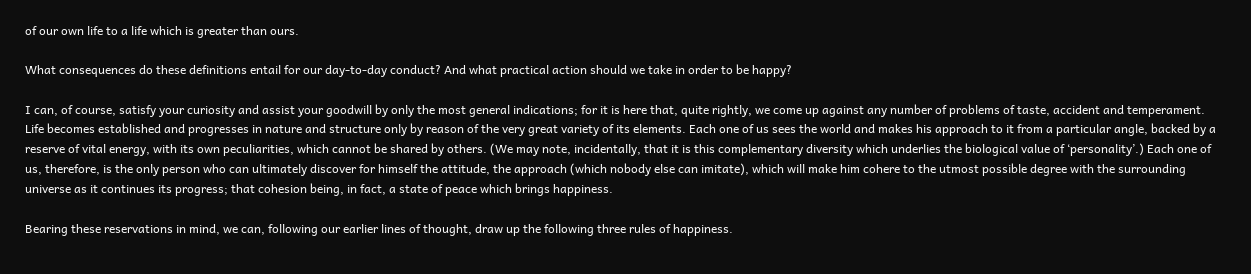of our own life to a life which is greater than ours.

What consequences do these definitions entail for our day-to-day conduct? And what practical action should we take in order to be happy?

I can, of course, satisfy your curiosity and assist your goodwill by only the most general indications; for it is here that, quite rightly, we come up against any number of problems of taste, accident and temperament. Life becomes established and progresses in nature and structure only by reason of the very great variety of its elements. Each one of us sees the world and makes his approach to it from a particular angle, backed by a reserve of vital energy, with its own peculiarities, which cannot be shared by others. (We may note, incidentally, that it is this complementary diversity which underlies the biological value of ‘personality’.) Each one of us, therefore, is the only person who can ultimately discover for himself the attitude, the approach (which nobody else can imitate), which will make him cohere to the utmost possible degree with the surrounding universe as it continues its progress; that cohesion being, in fact, a state of peace which brings happiness.

Bearing these reservations in mind, we can, following our earlier lines of thought, draw up the following three rules of happiness.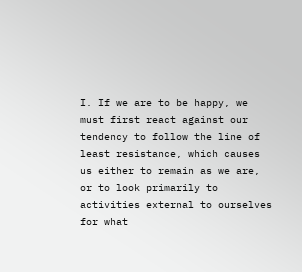I. If we are to be happy, we must first react against our tendency to follow the line of least resistance, which causes us either to remain as we are, or to look primarily to activities external to ourselves for what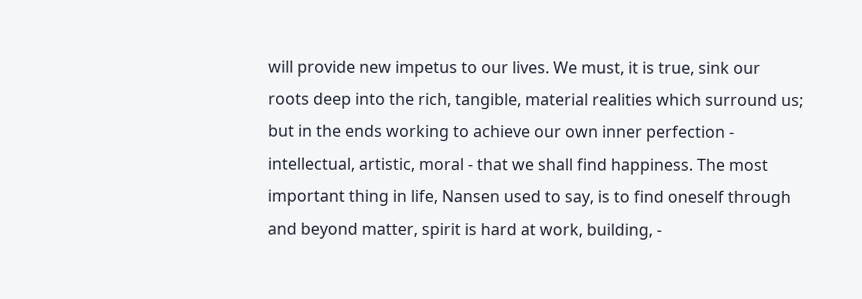will provide new impetus to our lives. We must, it is true, sink our roots deep into the rich, tangible, material realities which surround us; but in the ends working to achieve our own inner perfection - intellectual, artistic, moral - that we shall find happiness. The most important thing in life, Nansen used to say, is to find oneself through and beyond matter, spirit is hard at work, building, -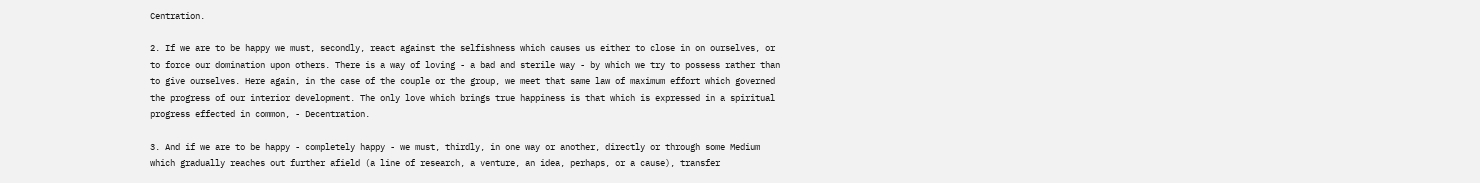Centration.

2. If we are to be happy we must, secondly, react against the selfishness which causes us either to close in on ourselves, or to force our domination upon others. There is a way of loving - a bad and sterile way - by which we try to possess rather than to give ourselves. Here again, in the case of the couple or the group, we meet that same law of maximum effort which governed the progress of our interior development. The only love which brings true happiness is that which is expressed in a spiritual progress effected in common, - Decentration.

3. And if we are to be happy - completely happy - we must, thirdly, in one way or another, directly or through some Medium which gradually reaches out further afield (a line of research, a venture, an idea, perhaps, or a cause), transfer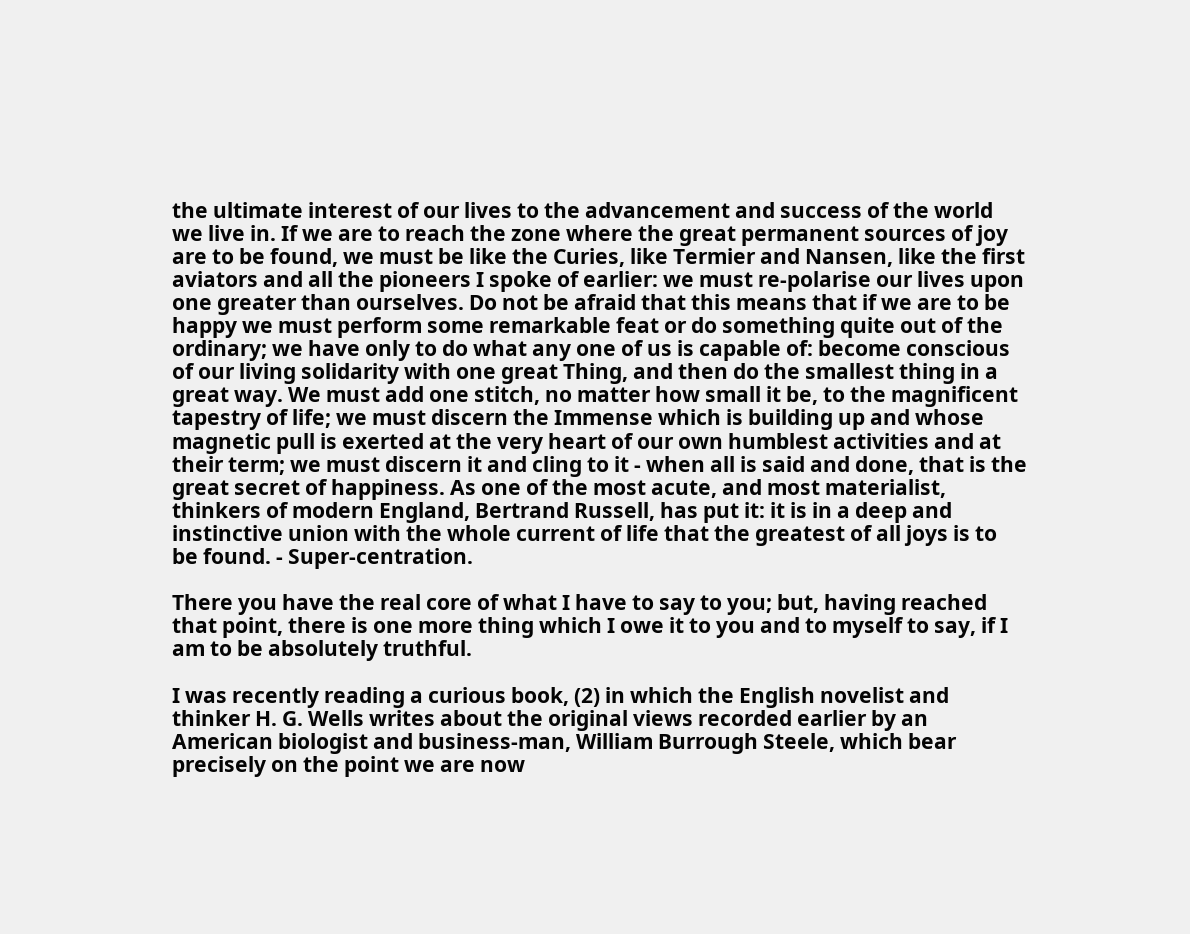the ultimate interest of our lives to the advancement and success of the world we live in. If we are to reach the zone where the great permanent sources of joy are to be found, we must be like the Curies, like Termier and Nansen, like the first aviators and all the pioneers I spoke of earlier: we must re-polarise our lives upon one greater than ourselves. Do not be afraid that this means that if we are to be happy we must perform some remarkable feat or do something quite out of the ordinary; we have only to do what any one of us is capable of: become conscious of our living solidarity with one great Thing, and then do the smallest thing in a great way. We must add one stitch, no matter how small it be, to the magnificent tapestry of life; we must discern the Immense which is building up and whose magnetic pull is exerted at the very heart of our own humblest activities and at their term; we must discern it and cling to it - when all is said and done, that is the great secret of happiness. As one of the most acute, and most materialist, thinkers of modern England, Bertrand Russell, has put it: it is in a deep and instinctive union with the whole current of life that the greatest of all joys is to be found. - Super-centration.

There you have the real core of what I have to say to you; but, having reached that point, there is one more thing which I owe it to you and to myself to say, if I am to be absolutely truthful.

I was recently reading a curious book, (2) in which the English novelist and thinker H. G. Wells writes about the original views recorded earlier by an American biologist and business-man, William Burrough Steele, which bear precisely on the point we are now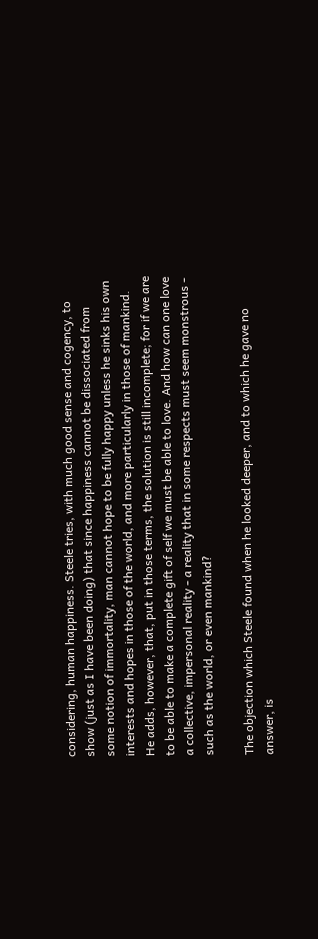considering, human happiness. Steele tries, with much good sense and cogency, to show (just as I have been doing) that since happiness cannot be dissociated from some notion of immortality, man cannot hope to be fully happy unless he sinks his own interests and hopes in those of the world, and more particularly in those of mankind. He adds, however, that, put in those terms, the solution is still incomplete; for if we are to be able to make a complete gift of self we must be able to love. And how can one love a collective, impersonal reality - a reality that in some respects must seem monstrous - such as the world, or even mankind?

The objection which Steele found when he looked deeper, and to which he gave no answer, is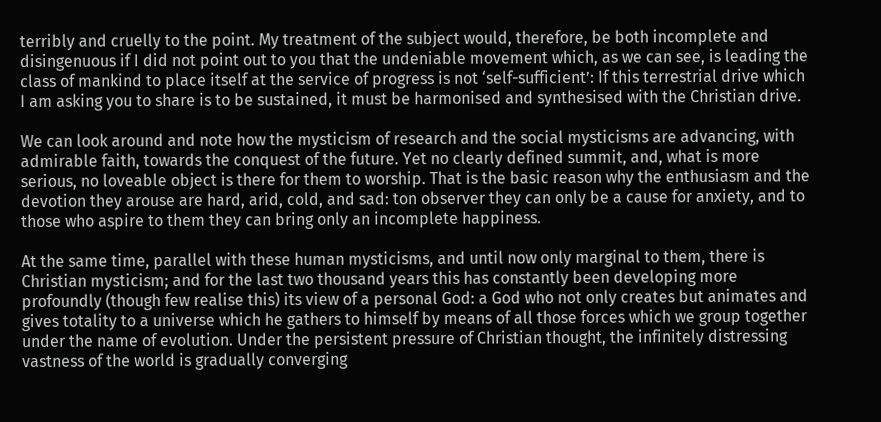terribly and cruelly to the point. My treatment of the subject would, therefore, be both incomplete and disingenuous if I did not point out to you that the undeniable movement which, as we can see, is leading the class of mankind to place itself at the service of progress is not ‘self-sufficient’: If this terrestrial drive which I am asking you to share is to be sustained, it must be harmonised and synthesised with the Christian drive.

We can look around and note how the mysticism of research and the social mysticisms are advancing, with admirable faith, towards the conquest of the future. Yet no clearly defined summit, and, what is more serious, no loveable object is there for them to worship. That is the basic reason why the enthusiasm and the devotion they arouse are hard, arid, cold, and sad: ton observer they can only be a cause for anxiety, and to those who aspire to them they can bring only an incomplete happiness.

At the same time, parallel with these human mysticisms, and until now only marginal to them, there is Christian mysticism; and for the last two thousand years this has constantly been developing more profoundly (though few realise this) its view of a personal God: a God who not only creates but animates and gives totality to a universe which he gathers to himself by means of all those forces which we group together under the name of evolution. Under the persistent pressure of Christian thought, the infinitely distressing vastness of the world is gradually converging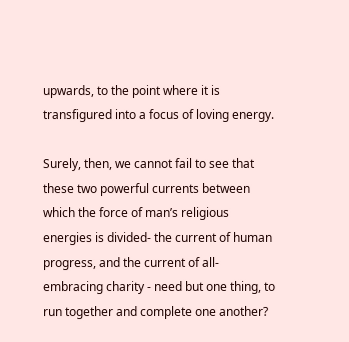upwards, to the point where it is transfigured into a focus of loving energy.

Surely, then, we cannot fail to see that these two powerful currents between which the force of man’s religious energies is divided- the current of human progress, and the current of all-embracing charity - need but one thing, to run together and complete one another?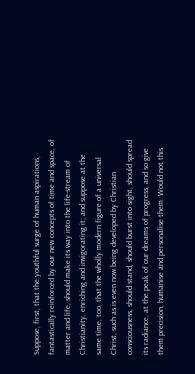Suppose, first, that the youthful surge of human aspirations, fantastically reinforced by our new concepts of time and space, of matter and life, should make its way into the life-stream of Christianity, enriching and invigorating it; and suppose at the same time, too, that the wholly modern figure of a universal Christ, such as is even now being developed by Christian consciousness, should stand, should burst into sight, should spread its radiance, at the peak of our dreams of progress, and so give them precision, humanise and personalise them. Would not this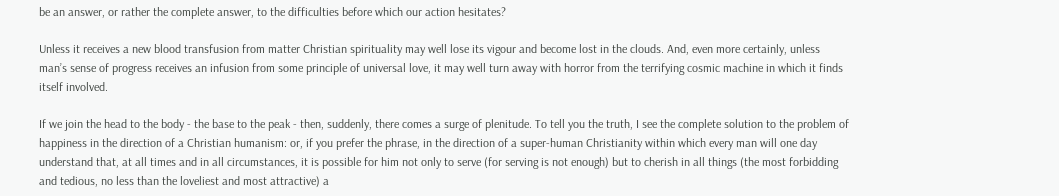be an answer, or rather the complete answer, to the difficulties before which our action hesitates?

Unless it receives a new blood transfusion from matter Christian spirituality may well lose its vigour and become lost in the clouds. And, even more certainly, unless man’s sense of progress receives an infusion from some principle of universal love, it may well turn away with horror from the terrifying cosmic machine in which it finds itself involved.

If we join the head to the body - the base to the peak - then, suddenly, there comes a surge of plenitude. To tell you the truth, I see the complete solution to the problem of happiness in the direction of a Christian humanism: or, if you prefer the phrase, in the direction of a super-human Christianity within which every man will one day understand that, at all times and in all circumstances, it is possible for him not only to serve (for serving is not enough) but to cherish in all things (the most forbidding and tedious, no less than the loveliest and most attractive) a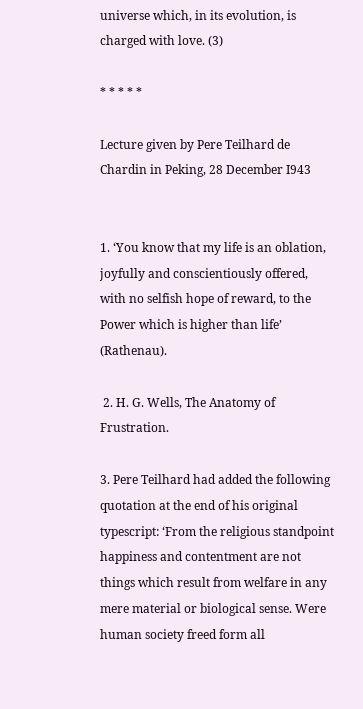universe which, in its evolution, is charged with love. (3)

* * * * *

Lecture given by Pere Teilhard de Chardin in Peking, 28 December I943


1. ‘You know that my life is an oblation, joyfully and conscientiously offered, with no selfish hope of reward, to the Power which is higher than life’ (Rathenau).

 2. H. G. Wells, The Anatomy of Frustration.

3. Pere Teilhard had added the following quotation at the end of his original typescript: ‘From the religious standpoint happiness and contentment are not things which result from welfare in any mere material or biological sense. Were human society freed form all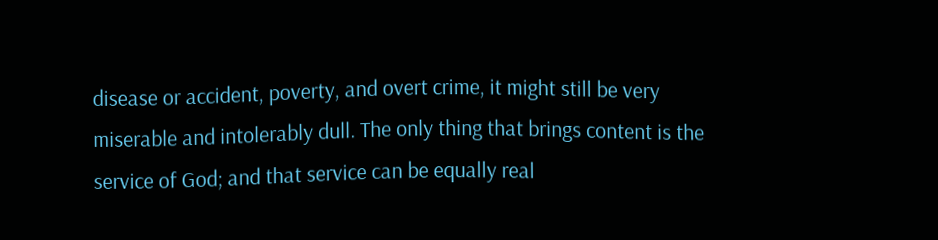disease or accident, poverty, and overt crime, it might still be very miserable and intolerably dull. The only thing that brings content is the service of God; and that service can be equally real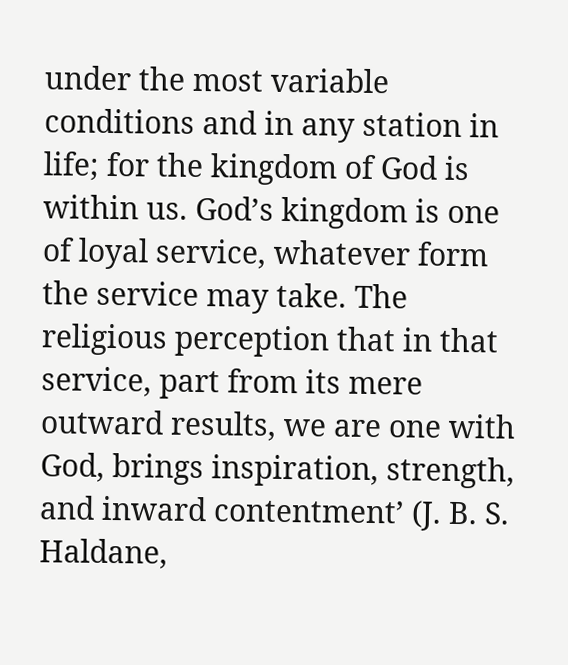under the most variable conditions and in any station in life; for the kingdom of God is within us. God’s kingdom is one of loyal service, whatever form the service may take. The religious perception that in that service, part from its mere outward results, we are one with God, brings inspiration, strength, and inward contentment’ (J. B. S. Haldane,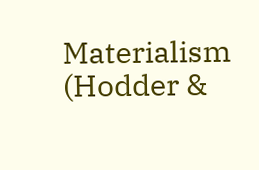Materialism (Hodder &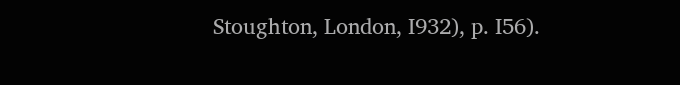Stoughton, London, I932), p. I56).